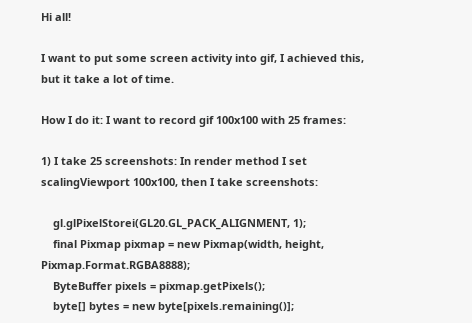Hi all!

I want to put some screen activity into gif, I achieved this, but it take a lot of time.

How I do it: I want to record gif 100x100 with 25 frames:

1) I take 25 screenshots: In render method I set scalingViewport 100x100, then I take screenshots:

    gl.glPixelStorei(GL20.GL_PACK_ALIGNMENT, 1);
    final Pixmap pixmap = new Pixmap(width, height, Pixmap.Format.RGBA8888);
    ByteBuffer pixels = pixmap.getPixels();
    byte[] bytes = new byte[pixels.remaining()];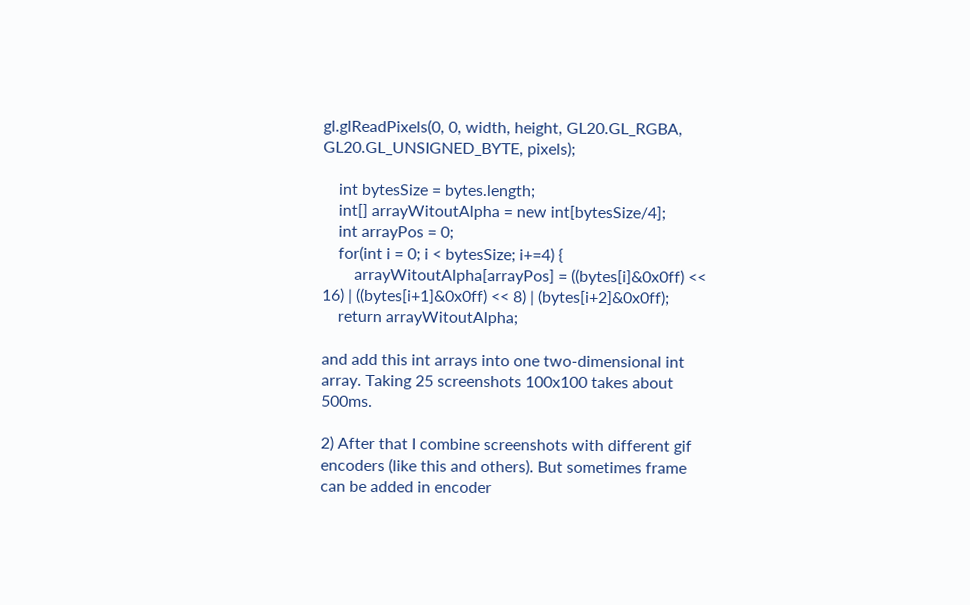gl.glReadPixels(0, 0, width, height, GL20.GL_RGBA, GL20.GL_UNSIGNED_BYTE, pixels);

    int bytesSize = bytes.length;
    int[] arrayWitoutAlpha = new int[bytesSize/4];
    int arrayPos = 0;
    for(int i = 0; i < bytesSize; i+=4) {
        arrayWitoutAlpha[arrayPos] = ((bytes[i]&0x0ff) << 16) | ((bytes[i+1]&0x0ff) << 8) | (bytes[i+2]&0x0ff);
    return arrayWitoutAlpha;

and add this int arrays into one two-dimensional int array. Taking 25 screenshots 100x100 takes about 500ms.

2) After that I combine screenshots with different gif encoders (like this and others). But sometimes frame can be added in encoder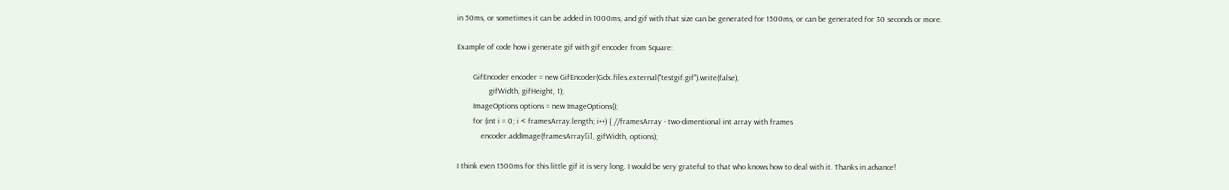in 50ms, or sometimes it can be added in 1000ms, and gif with that size can be generated for 1500ms, or can be generated for 30 seconds or more.

Example of code how i generate gif with gif encoder from Square:

        GifEncoder encoder = new GifEncoder(Gdx.files.external("testgif.gif").write(false),
                gifWidth, gifHeight, 1);
        ImageOptions options = new ImageOptions();
        for (int i = 0; i < framesArray.length; i++) { //framesArray - two-dimentional int array with frames
            encoder.addImage(framesArray[i], gifWidth, options);

I think even 1500ms for this little gif it is very long. I would be very grateful to that who knows how to deal with it. Thanks in advance!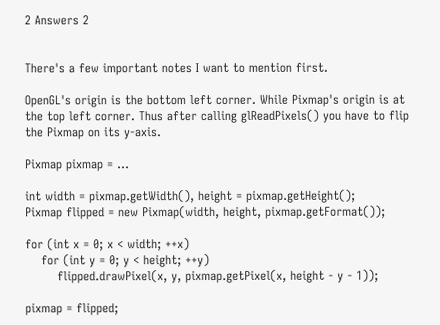2 Answers 2


There's a few important notes I want to mention first.

OpenGL's origin is the bottom left corner. While Pixmap's origin is at the top left corner. Thus after calling glReadPixels() you have to flip the Pixmap on its y-axis.

Pixmap pixmap = ...

int width = pixmap.getWidth(), height = pixmap.getHeight();
Pixmap flipped = new Pixmap(width, height, pixmap.getFormat());

for (int x = 0; x < width; ++x)
    for (int y = 0; y < height; ++y)
        flipped.drawPixel(x, y, pixmap.getPixel(x, height - y - 1));

pixmap = flipped;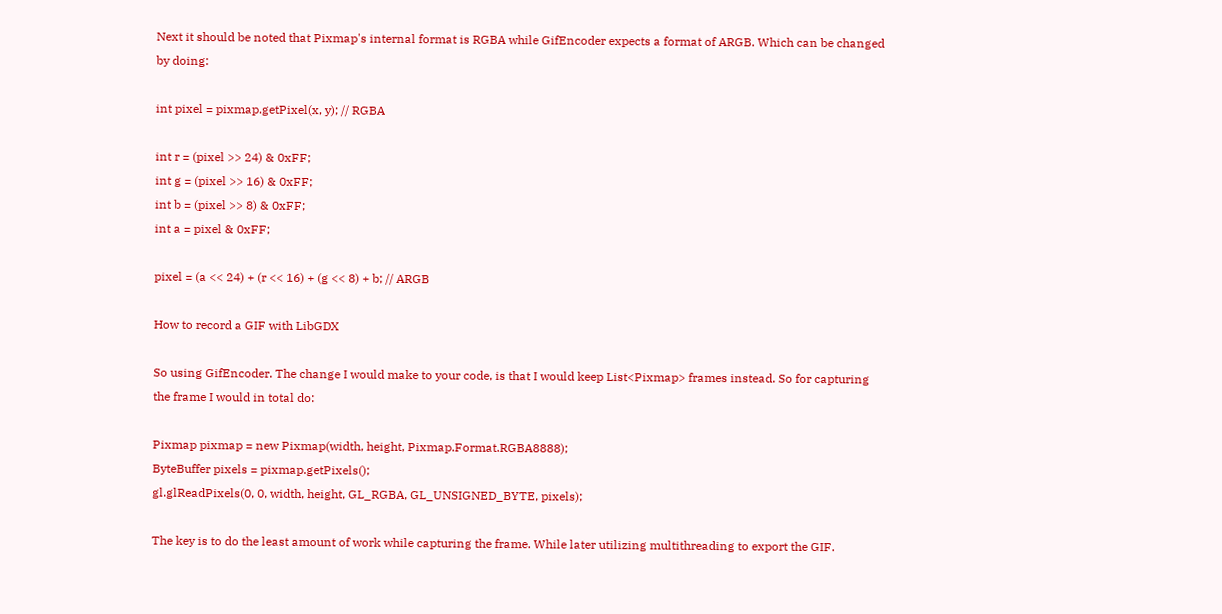Next it should be noted that Pixmap's internal format is RGBA while GifEncoder expects a format of ARGB. Which can be changed by doing:

int pixel = pixmap.getPixel(x, y); // RGBA

int r = (pixel >> 24) & 0xFF;
int g = (pixel >> 16) & 0xFF;
int b = (pixel >> 8) & 0xFF;
int a = pixel & 0xFF;

pixel = (a << 24) + (r << 16) + (g << 8) + b; // ARGB

How to record a GIF with LibGDX

So using GifEncoder. The change I would make to your code, is that I would keep List<Pixmap> frames instead. So for capturing the frame I would in total do:

Pixmap pixmap = new Pixmap(width, height, Pixmap.Format.RGBA8888);
ByteBuffer pixels = pixmap.getPixels();
gl.glReadPixels(0, 0, width, height, GL_RGBA, GL_UNSIGNED_BYTE, pixels);

The key is to do the least amount of work while capturing the frame. While later utilizing multithreading to export the GIF.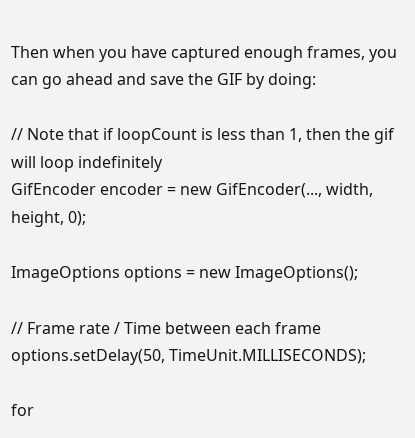Then when you have captured enough frames, you can go ahead and save the GIF by doing:

// Note that if loopCount is less than 1, then the gif will loop indefinitely
GifEncoder encoder = new GifEncoder(..., width, height, 0);

ImageOptions options = new ImageOptions();

// Frame rate / Time between each frame
options.setDelay(50, TimeUnit.MILLISECONDS);

for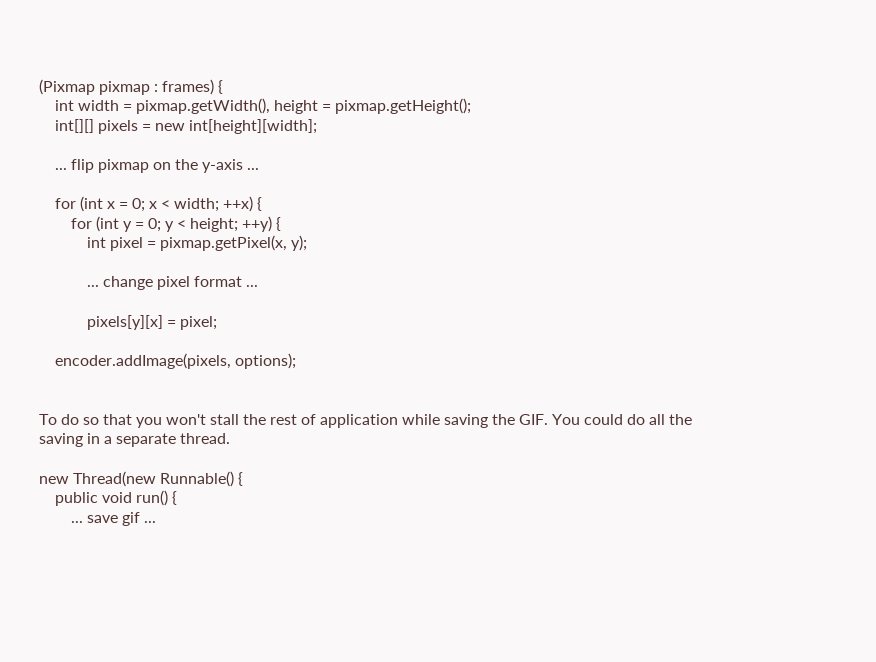(Pixmap pixmap : frames) {
    int width = pixmap.getWidth(), height = pixmap.getHeight();
    int[][] pixels = new int[height][width];

    ... flip pixmap on the y-axis ...

    for (int x = 0; x < width; ++x) {
        for (int y = 0; y < height; ++y) {
            int pixel = pixmap.getPixel(x, y);

            ... change pixel format ...

            pixels[y][x] = pixel;

    encoder.addImage(pixels, options);


To do so that you won't stall the rest of application while saving the GIF. You could do all the saving in a separate thread.

new Thread(new Runnable() {
    public void run() {
        ... save gif ...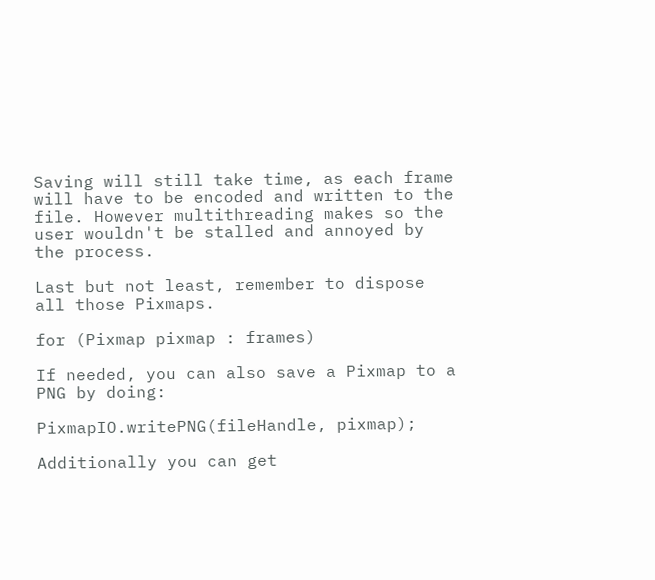Saving will still take time, as each frame will have to be encoded and written to the file. However multithreading makes so the user wouldn't be stalled and annoyed by the process.

Last but not least, remember to dispose all those Pixmaps.

for (Pixmap pixmap : frames)

If needed, you can also save a Pixmap to a PNG by doing:

PixmapIO.writePNG(fileHandle, pixmap);

Additionally you can get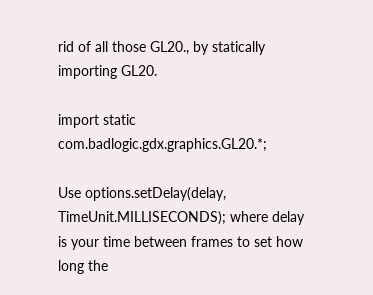rid of all those GL20., by statically importing GL20.

import static com.badlogic.gdx.graphics.GL20.*;

Use options.setDelay(delay, TimeUnit.MILLISECONDS); where delay is your time between frames to set how long the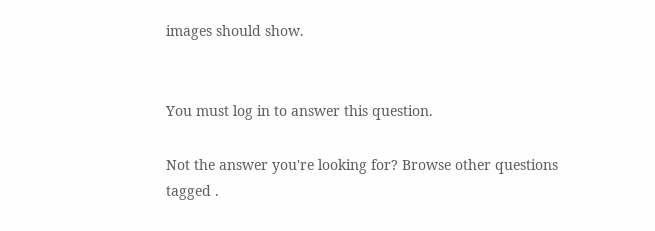images should show.


You must log in to answer this question.

Not the answer you're looking for? Browse other questions tagged .